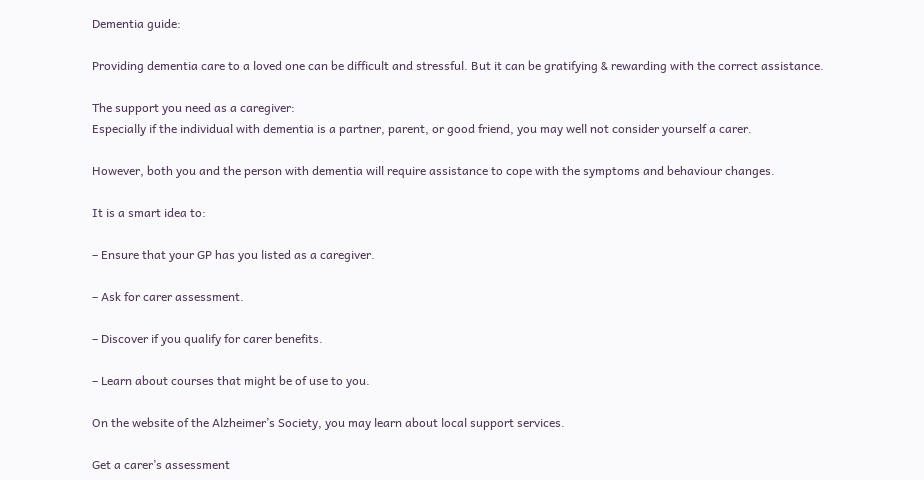Dementia guide:

Providing dementia care to a loved one can be difficult and stressful. But it can be gratifying & rewarding with the correct assistance.

The support you need as a caregiver:
Especially if the individual with dementia is a partner, parent, or good friend, you may well not consider yourself a carer.

However, both you and the person with dementia will require assistance to cope with the symptoms and behaviour changes.

It is a smart idea to:

– Ensure that your GP has you listed as a caregiver.

– Ask for carer assessment.

– Discover if you qualify for carer benefits.

– Learn about courses that might be of use to you.

On the website of the Alzheimer’s Society, you may learn about local support services.

Get a carer’s assessment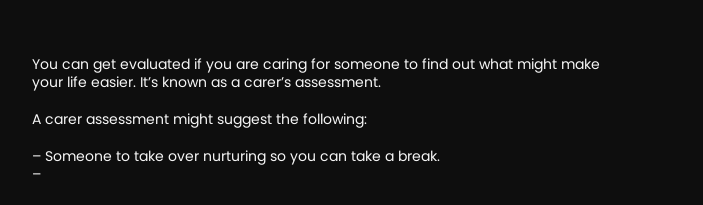You can get evaluated if you are caring for someone to find out what might make your life easier. It’s known as a carer’s assessment.

A carer assessment might suggest the following:

– Someone to take over nurturing so you can take a break.
–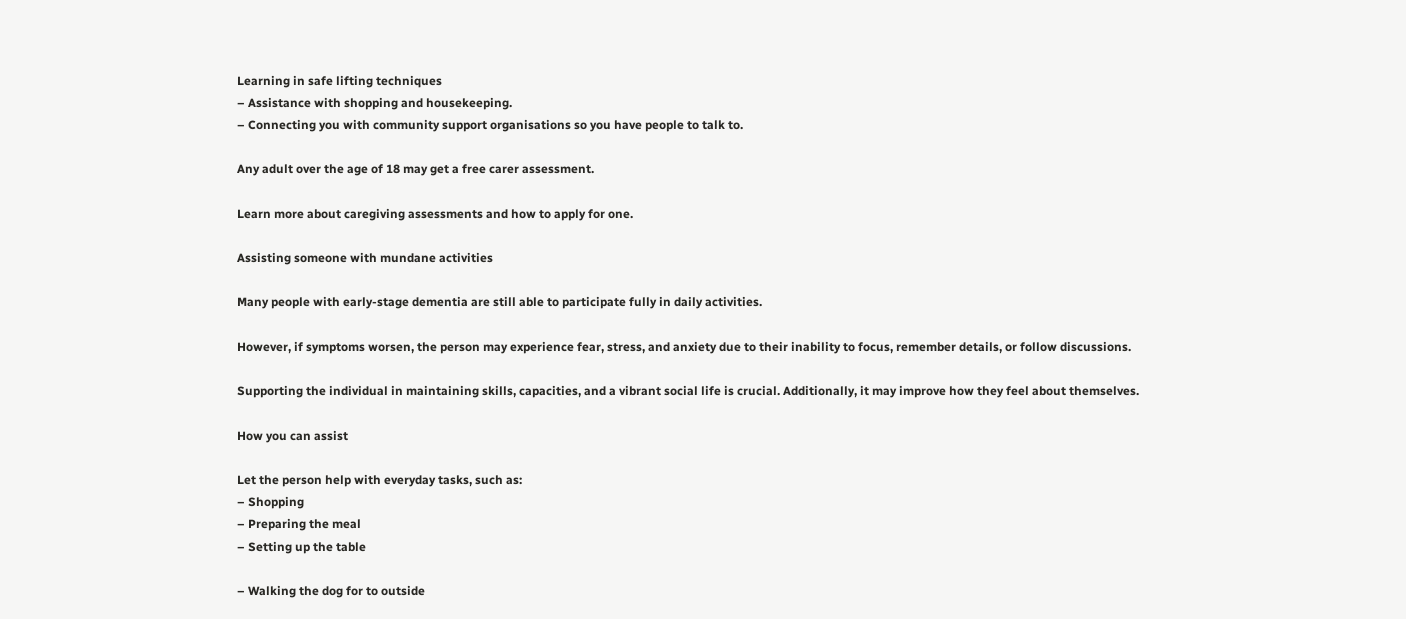Learning in safe lifting techniques
– Assistance with shopping and housekeeping.
– Connecting you with community support organisations so you have people to talk to.

Any adult over the age of 18 may get a free carer assessment.

Learn more about caregiving assessments and how to apply for one.

Assisting someone with mundane activities

Many people with early-stage dementia are still able to participate fully in daily activities.

However, if symptoms worsen, the person may experience fear, stress, and anxiety due to their inability to focus, remember details, or follow discussions.

Supporting the individual in maintaining skills, capacities, and a vibrant social life is crucial. Additionally, it may improve how they feel about themselves.

How you can assist

Let the person help with everyday tasks, such as:
– Shopping
– Preparing the meal
– Setting up the table

– Walking the dog for to outside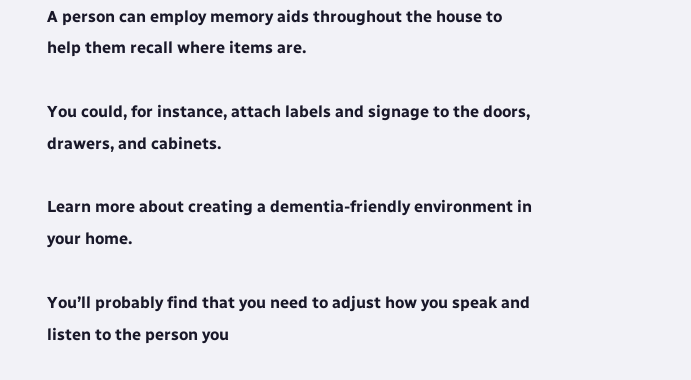A person can employ memory aids throughout the house to help them recall where items are.

You could, for instance, attach labels and signage to the doors, drawers, and cabinets.

Learn more about creating a dementia-friendly environment in your home.

You’ll probably find that you need to adjust how you speak and listen to the person you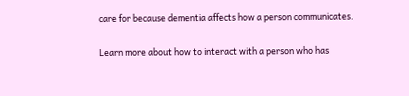care for because dementia affects how a person communicates.

Learn more about how to interact with a person who has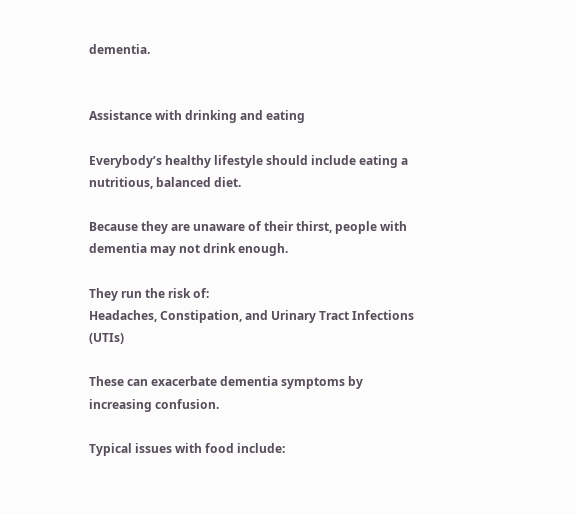dementia.


Assistance with drinking and eating

Everybody’s healthy lifestyle should include eating a nutritious, balanced diet.

Because they are unaware of their thirst, people with dementia may not drink enough.

They run the risk of:
Headaches, Constipation, and Urinary Tract Infections (UTIs)

These can exacerbate dementia symptoms by increasing confusion.

Typical issues with food include: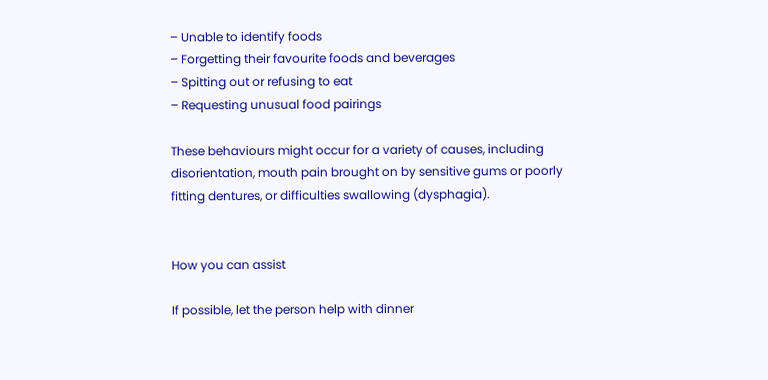– Unable to identify foods
– Forgetting their favourite foods and beverages
– Spitting out or refusing to eat
– Requesting unusual food pairings

These behaviours might occur for a variety of causes, including disorientation, mouth pain brought on by sensitive gums or poorly fitting dentures, or difficulties swallowing (dysphagia).


How you can assist

If possible, let the person help with dinner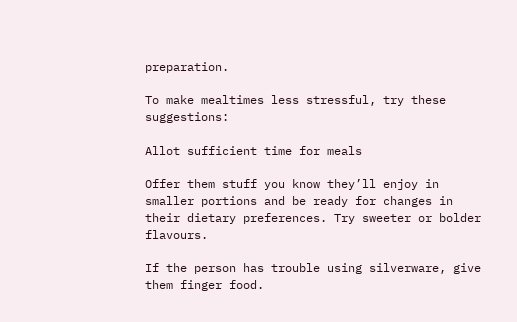preparation.

To make mealtimes less stressful, try these suggestions:

Allot sufficient time for meals

Offer them stuff you know they’ll enjoy in smaller portions and be ready for changes in their dietary preferences. Try sweeter or bolder flavours.

If the person has trouble using silverware, give them finger food.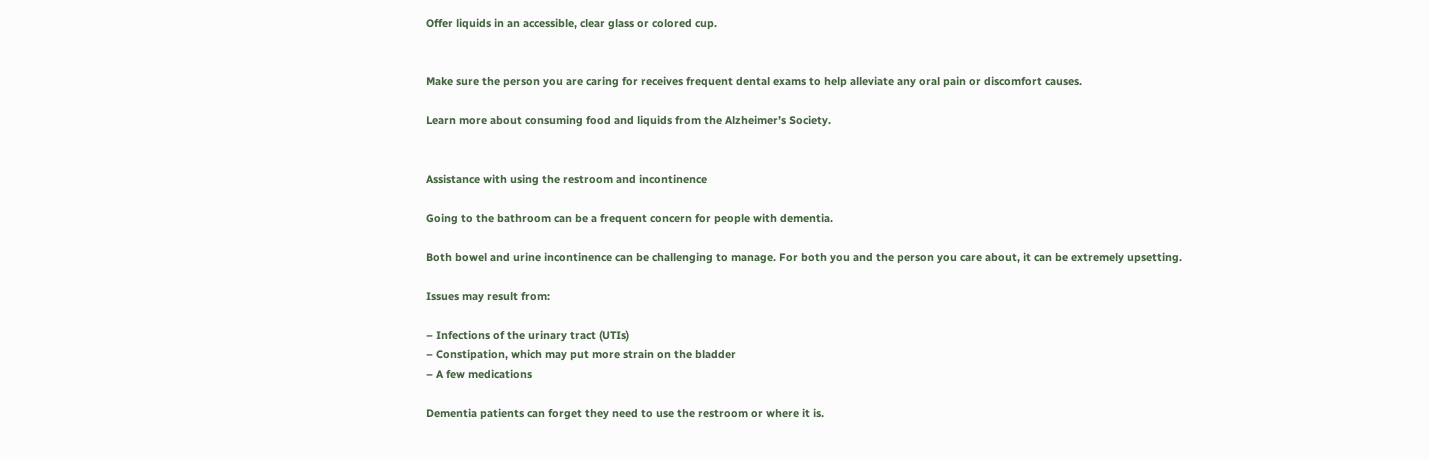Offer liquids in an accessible, clear glass or colored cup.


Make sure the person you are caring for receives frequent dental exams to help alleviate any oral pain or discomfort causes.

Learn more about consuming food and liquids from the Alzheimer’s Society.


Assistance with using the restroom and incontinence

Going to the bathroom can be a frequent concern for people with dementia.

Both bowel and urine incontinence can be challenging to manage. For both you and the person you care about, it can be extremely upsetting.

Issues may result from:

– Infections of the urinary tract (UTIs)
– Constipation, which may put more strain on the bladder
– A few medications

Dementia patients can forget they need to use the restroom or where it is.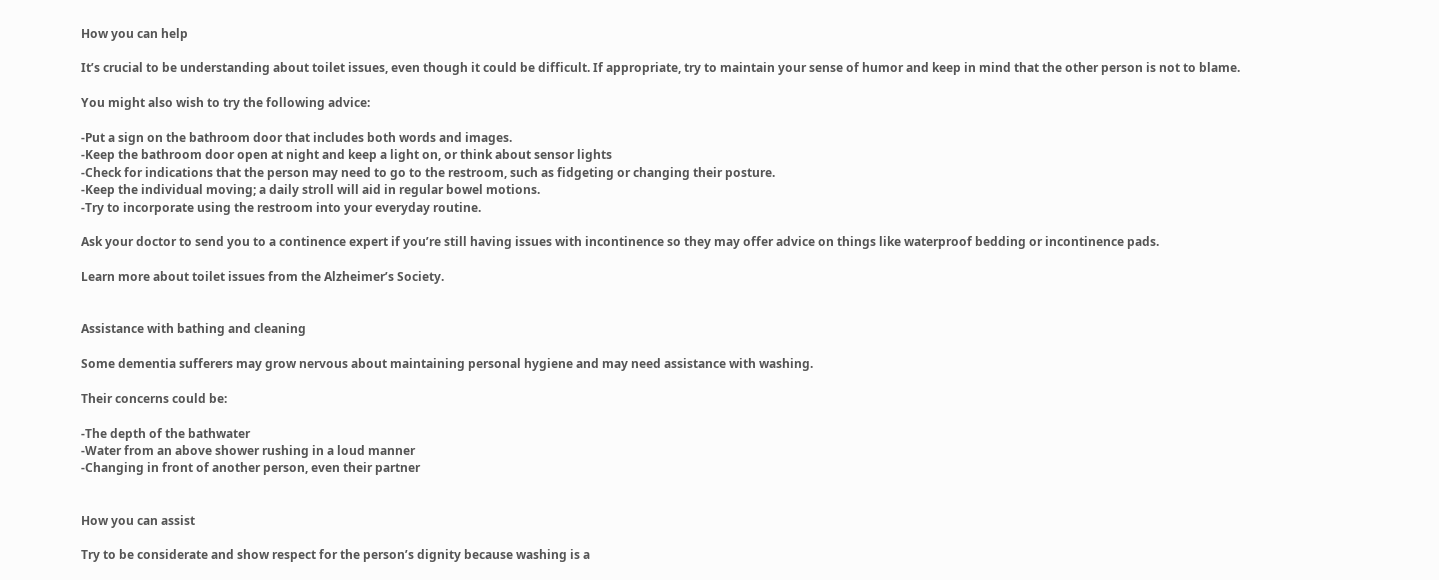How you can help

It’s crucial to be understanding about toilet issues, even though it could be difficult. If appropriate, try to maintain your sense of humor and keep in mind that the other person is not to blame.

You might also wish to try the following advice:

-Put a sign on the bathroom door that includes both words and images.
-Keep the bathroom door open at night and keep a light on, or think about sensor lights
-Check for indications that the person may need to go to the restroom, such as fidgeting or changing their posture.
-Keep the individual moving; a daily stroll will aid in regular bowel motions.
-Try to incorporate using the restroom into your everyday routine.

Ask your doctor to send you to a continence expert if you’re still having issues with incontinence so they may offer advice on things like waterproof bedding or incontinence pads.

Learn more about toilet issues from the Alzheimer’s Society.


Assistance with bathing and cleaning

Some dementia sufferers may grow nervous about maintaining personal hygiene and may need assistance with washing.

Their concerns could be:

-The depth of the bathwater
-Water from an above shower rushing in a loud manner
-Changing in front of another person, even their partner


How you can assist

Try to be considerate and show respect for the person’s dignity because washing is a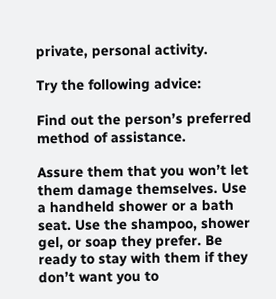private, personal activity.

Try the following advice:

Find out the person’s preferred method of assistance.

Assure them that you won’t let them damage themselves. Use a handheld shower or a bath seat. Use the shampoo, shower gel, or soap they prefer. Be ready to stay with them if they don’t want you to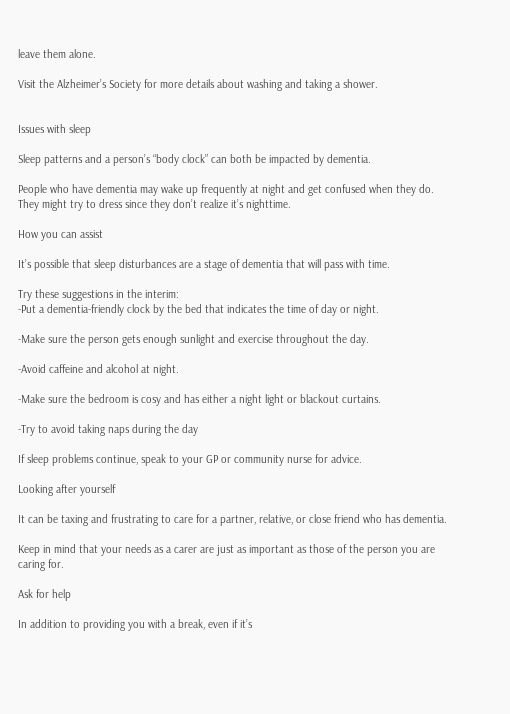leave them alone.

Visit the Alzheimer’s Society for more details about washing and taking a shower.


Issues with sleep

Sleep patterns and a person’s “body clock” can both be impacted by dementia.

People who have dementia may wake up frequently at night and get confused when they do. They might try to dress since they don’t realize it’s nighttime.

How you can assist

It’s possible that sleep disturbances are a stage of dementia that will pass with time.

Try these suggestions in the interim:
-Put a dementia-friendly clock by the bed that indicates the time of day or night.

-Make sure the person gets enough sunlight and exercise throughout the day.

-Avoid caffeine and alcohol at night.

-Make sure the bedroom is cosy and has either a night light or blackout curtains.

-Try to avoid taking naps during the day

If sleep problems continue, speak to your GP or community nurse for advice.

Looking after yourself

It can be taxing and frustrating to care for a partner, relative, or close friend who has dementia.

Keep in mind that your needs as a carer are just as important as those of the person you are caring for.

Ask for help

In addition to providing you with a break, even if it’s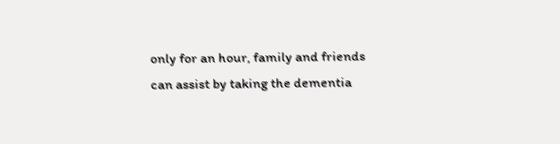only for an hour, family and friends can assist by taking the dementia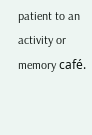patient to an activity or memory café.